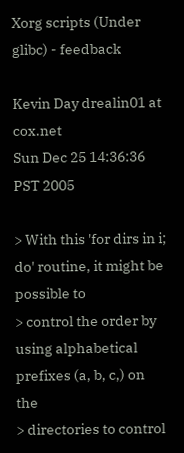Xorg scripts (Under glibc) - feedback

Kevin Day drealin01 at cox.net
Sun Dec 25 14:36:36 PST 2005

> With this 'for dirs in i; do' routine, it might be possible to
> control the order by using alphabetical prefixes (a, b, c,) on the
> directories to control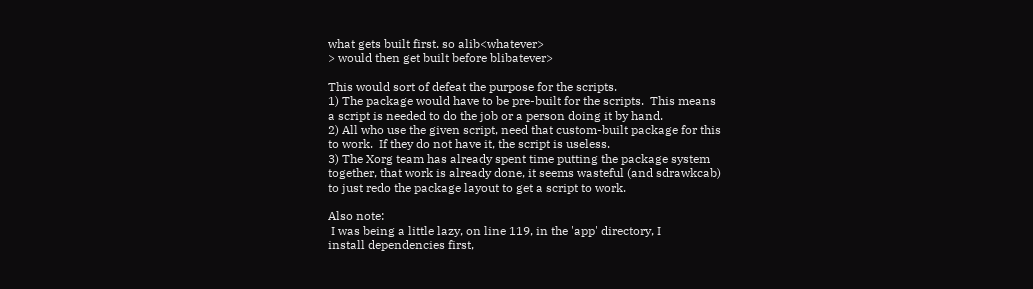what gets built first. so alib<whatever>
> would then get built before blibatever>

This would sort of defeat the purpose for the scripts.
1) The package would have to be pre-built for the scripts.  This means
a script is needed to do the job or a person doing it by hand.
2) All who use the given script, need that custom-built package for this
to work.  If they do not have it, the script is useless.
3) The Xorg team has already spent time putting the package system
together, that work is already done, it seems wasteful (and sdrawkcab)
to just redo the package layout to get a script to work.

Also note:
 I was being a little lazy, on line 119, in the 'app' directory, I
install dependencies first,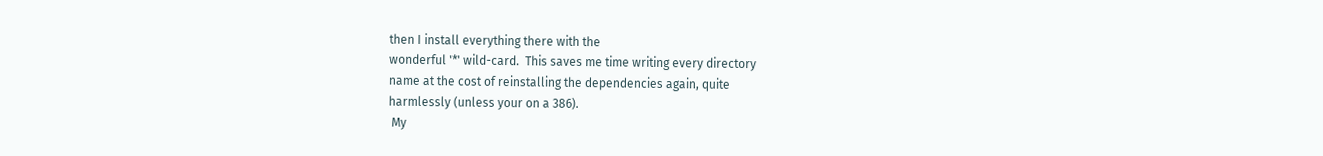then I install everything there with the
wonderful '*' wild-card.  This saves me time writing every directory
name at the cost of reinstalling the dependencies again, quite
harmlessly (unless your on a 386).
 My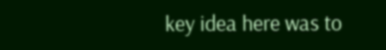key idea here was to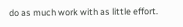do as much work with as little effort.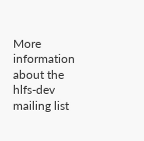More information about the hlfs-dev mailing list